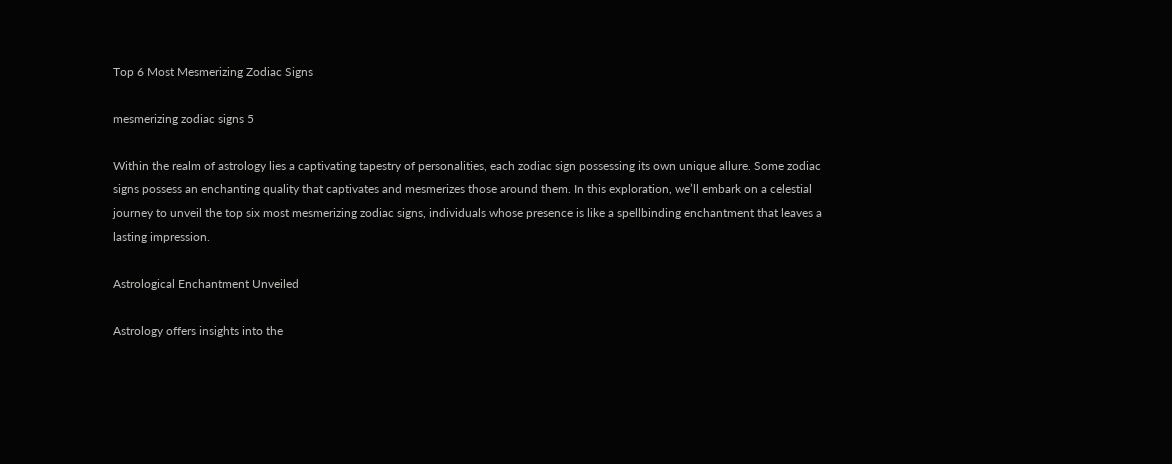Top 6 Most Mesmerizing Zodiac Signs

mesmerizing zodiac signs 5

Within the realm of astrology lies a captivating tapestry of personalities, each zodiac sign possessing its own unique allure. Some zodiac signs possess an enchanting quality that captivates and mesmerizes those around them. In this exploration, we’ll embark on a celestial journey to unveil the top six most mesmerizing zodiac signs, individuals whose presence is like a spellbinding enchantment that leaves a lasting impression.

Astrological Enchantment Unveiled

Astrology offers insights into the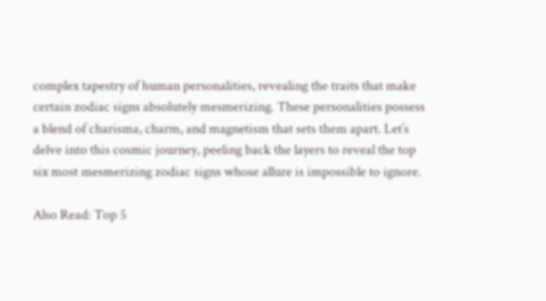complex tapestry of human personalities, revealing the traits that make certain zodiac signs absolutely mesmerizing. These personalities possess a blend of charisma, charm, and magnetism that sets them apart. Let’s delve into this cosmic journey, peeling back the layers to reveal the top six most mesmerizing zodiac signs whose allure is impossible to ignore.

Also Read: Top 5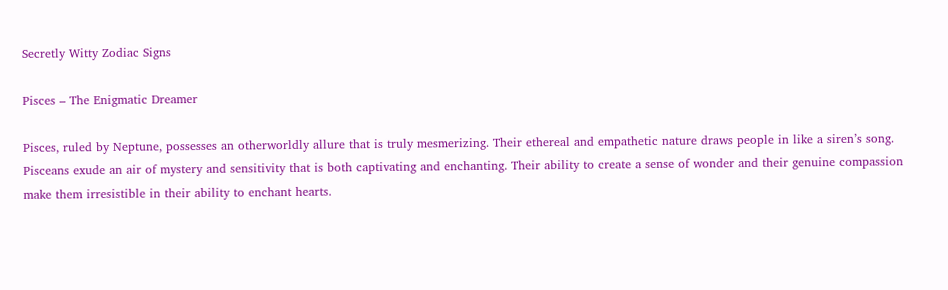Secretly Witty Zodiac Signs

Pisces – The Enigmatic Dreamer

Pisces, ruled by Neptune, possesses an otherworldly allure that is truly mesmerizing. Their ethereal and empathetic nature draws people in like a siren’s song. Pisceans exude an air of mystery and sensitivity that is both captivating and enchanting. Their ability to create a sense of wonder and their genuine compassion make them irresistible in their ability to enchant hearts.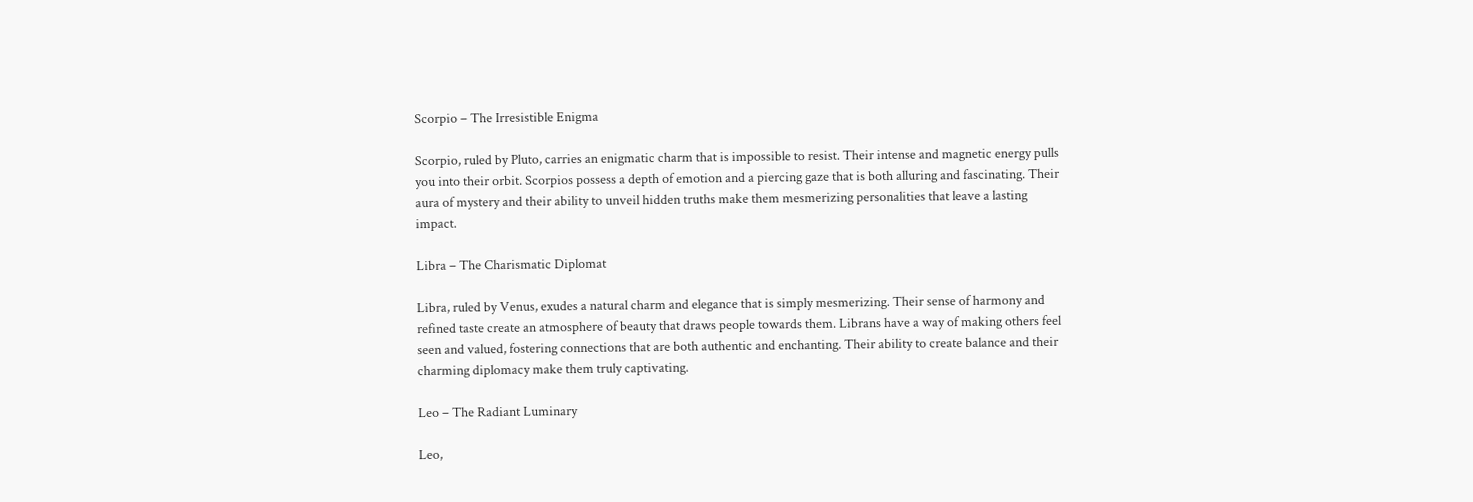Scorpio – The Irresistible Enigma

Scorpio, ruled by Pluto, carries an enigmatic charm that is impossible to resist. Their intense and magnetic energy pulls you into their orbit. Scorpios possess a depth of emotion and a piercing gaze that is both alluring and fascinating. Their aura of mystery and their ability to unveil hidden truths make them mesmerizing personalities that leave a lasting impact.

Libra – The Charismatic Diplomat

Libra, ruled by Venus, exudes a natural charm and elegance that is simply mesmerizing. Their sense of harmony and refined taste create an atmosphere of beauty that draws people towards them. Librans have a way of making others feel seen and valued, fostering connections that are both authentic and enchanting. Their ability to create balance and their charming diplomacy make them truly captivating.

Leo – The Radiant Luminary

Leo,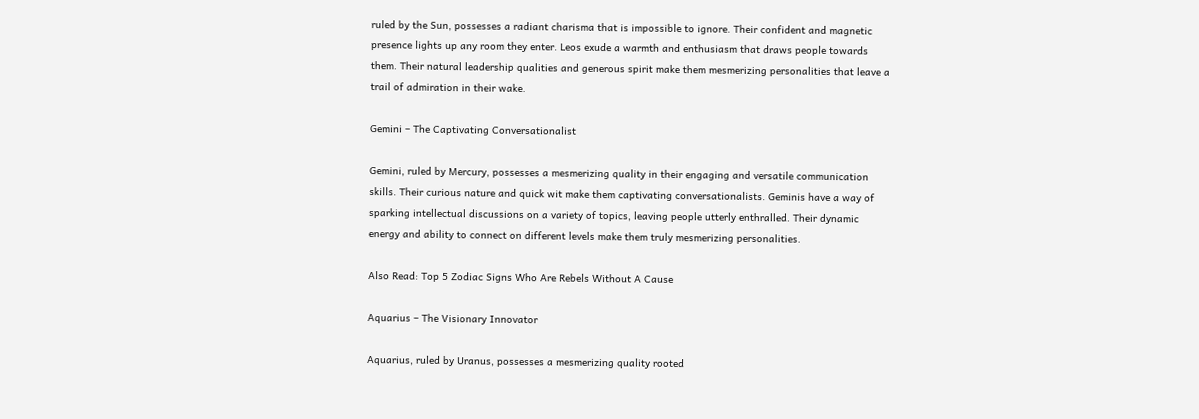ruled by the Sun, possesses a radiant charisma that is impossible to ignore. Their confident and magnetic presence lights up any room they enter. Leos exude a warmth and enthusiasm that draws people towards them. Their natural leadership qualities and generous spirit make them mesmerizing personalities that leave a trail of admiration in their wake.

Gemini – The Captivating Conversationalist

Gemini, ruled by Mercury, possesses a mesmerizing quality in their engaging and versatile communication skills. Their curious nature and quick wit make them captivating conversationalists. Geminis have a way of sparking intellectual discussions on a variety of topics, leaving people utterly enthralled. Their dynamic energy and ability to connect on different levels make them truly mesmerizing personalities.

Also Read: Top 5 Zodiac Signs Who Are Rebels Without A Cause

Aquarius – The Visionary Innovator

Aquarius, ruled by Uranus, possesses a mesmerizing quality rooted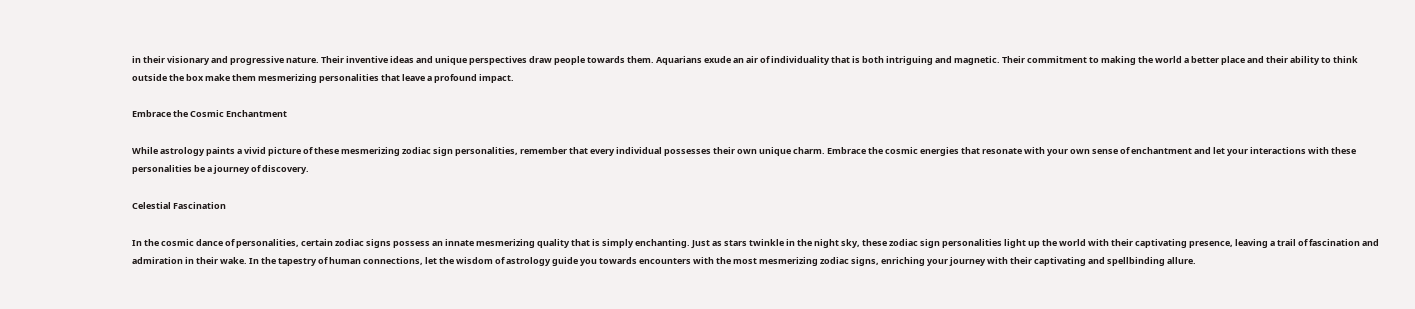in their visionary and progressive nature. Their inventive ideas and unique perspectives draw people towards them. Aquarians exude an air of individuality that is both intriguing and magnetic. Their commitment to making the world a better place and their ability to think outside the box make them mesmerizing personalities that leave a profound impact.

Embrace the Cosmic Enchantment

While astrology paints a vivid picture of these mesmerizing zodiac sign personalities, remember that every individual possesses their own unique charm. Embrace the cosmic energies that resonate with your own sense of enchantment and let your interactions with these personalities be a journey of discovery.

Celestial Fascination

In the cosmic dance of personalities, certain zodiac signs possess an innate mesmerizing quality that is simply enchanting. Just as stars twinkle in the night sky, these zodiac sign personalities light up the world with their captivating presence, leaving a trail of fascination and admiration in their wake. In the tapestry of human connections, let the wisdom of astrology guide you towards encounters with the most mesmerizing zodiac signs, enriching your journey with their captivating and spellbinding allure.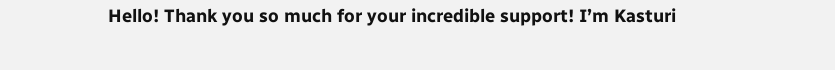Hello! Thank you so much for your incredible support! I’m Kasturi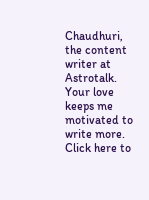Chaudhuri, the content writer at Astrotalk. Your love keeps me motivated to write more. Click here to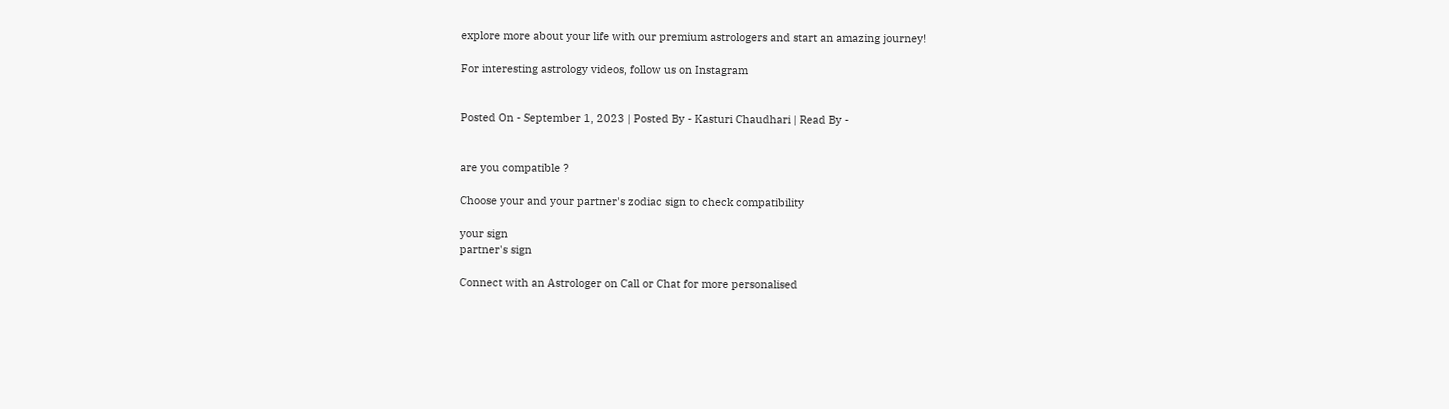explore more about your life with our premium astrologers and start an amazing journey!

For interesting astrology videos, follow us on Instagram


Posted On - September 1, 2023 | Posted By - Kasturi Chaudhari | Read By -


are you compatible ?

Choose your and your partner's zodiac sign to check compatibility

your sign
partner's sign

Connect with an Astrologer on Call or Chat for more personalised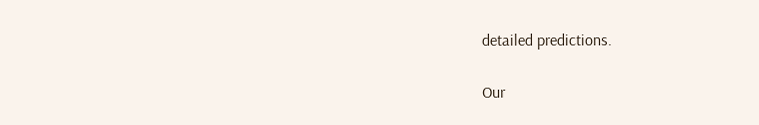detailed predictions.

Our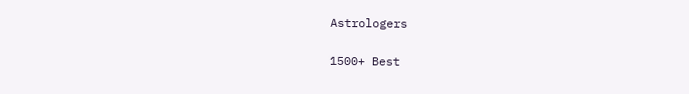Astrologers

1500+ Best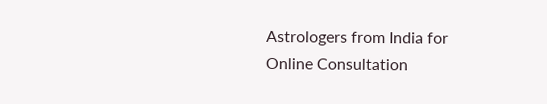Astrologers from India for Online Consultation